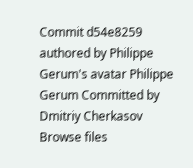Commit d54e8259 authored by Philippe Gerum's avatar Philippe Gerum Committed by Dmitriy Cherkasov
Browse files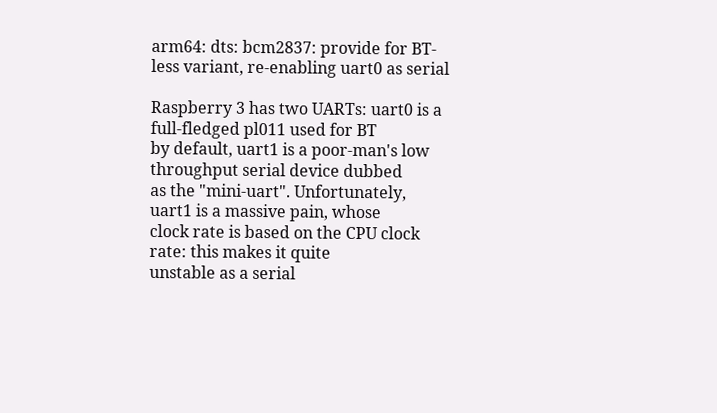arm64: dts: bcm2837: provide for BT-less variant, re-enabling uart0 as serial

Raspberry 3 has two UARTs: uart0 is a full-fledged pl011 used for BT
by default, uart1 is a poor-man's low throughput serial device dubbed
as the "mini-uart". Unfortunately, uart1 is a massive pain, whose
clock rate is based on the CPU clock rate: this makes it quite
unstable as a serial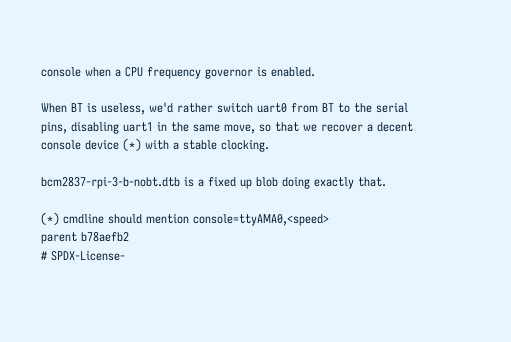console when a CPU frequency governor is enabled.

When BT is useless, we'd rather switch uart0 from BT to the serial
pins, disabling uart1 in the same move, so that we recover a decent
console device (*) with a stable clocking.

bcm2837-rpi-3-b-nobt.dtb is a fixed up blob doing exactly that.

(*) cmdline should mention console=ttyAMA0,<speed>
parent b78aefb2
# SPDX-License-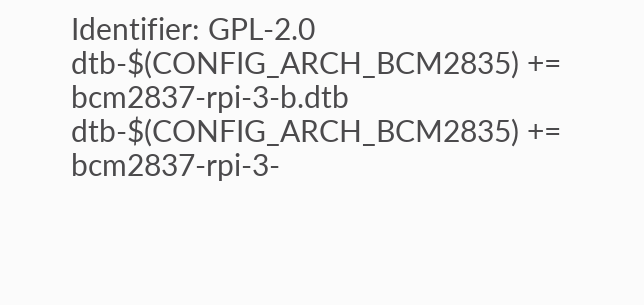Identifier: GPL-2.0
dtb-$(CONFIG_ARCH_BCM2835) += bcm2837-rpi-3-b.dtb
dtb-$(CONFIG_ARCH_BCM2835) += bcm2837-rpi-3-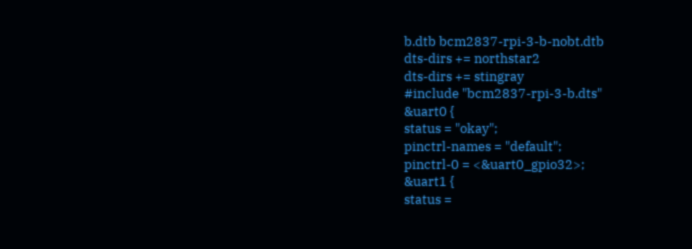b.dtb bcm2837-rpi-3-b-nobt.dtb
dts-dirs += northstar2
dts-dirs += stingray
#include "bcm2837-rpi-3-b.dts"
&uart0 {
status = "okay";
pinctrl-names = "default";
pinctrl-0 = <&uart0_gpio32>;
&uart1 {
status =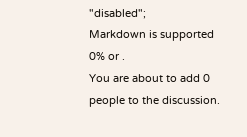"disabled";
Markdown is supported
0% or .
You are about to add 0 people to the discussion.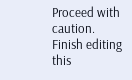Proceed with caution.
Finish editing this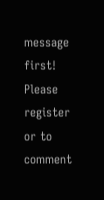message first!
Please register or to comment